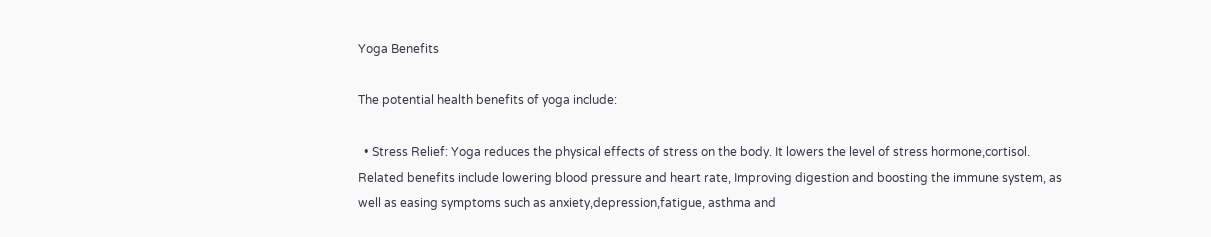Yoga Benefits

The potential health benefits of yoga include:

  • Stress Relief: Yoga reduces the physical effects of stress on the body. It lowers the level of stress hormone,cortisol. Related benefits include lowering blood pressure and heart rate, Improving digestion and boosting the immune system, as well as easing symptoms such as anxiety,depression,fatigue, asthma and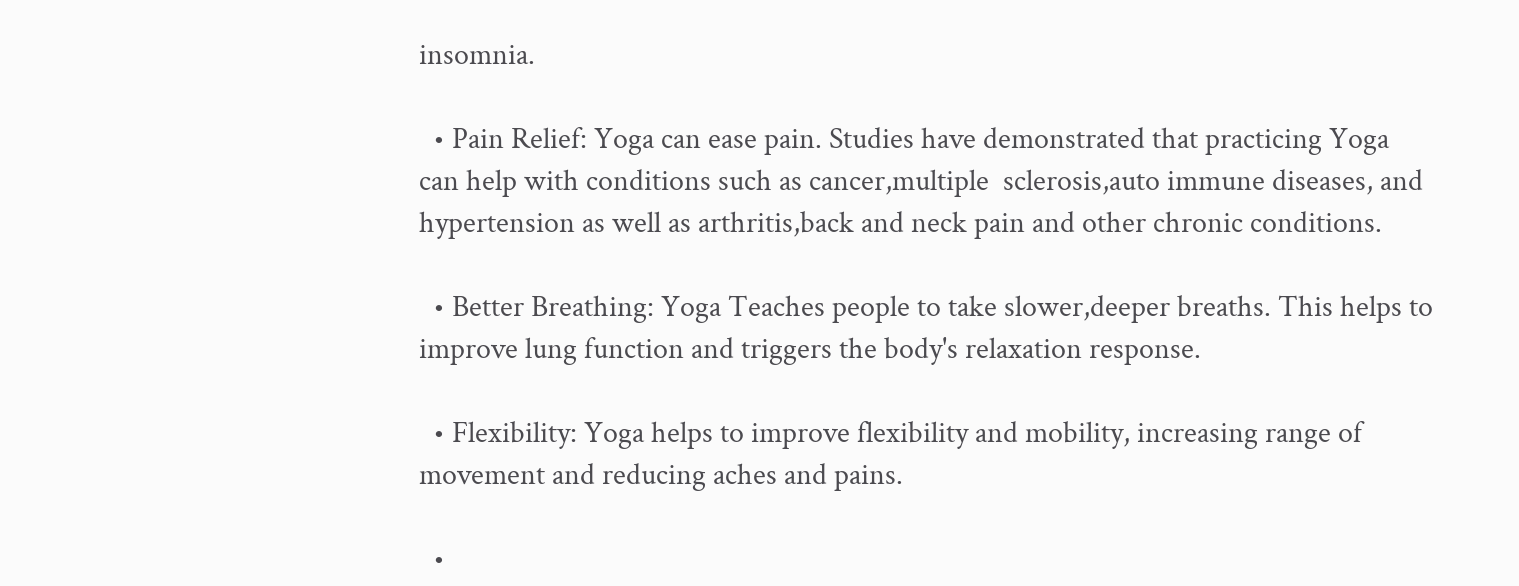insomnia.

  • Pain Relief: Yoga can ease pain. Studies have demonstrated that practicing Yoga can help with conditions such as cancer,multiple  sclerosis,auto immune diseases, and hypertension as well as arthritis,back and neck pain and other chronic conditions.

  • Better Breathing: Yoga Teaches people to take slower,deeper breaths. This helps to improve lung function and triggers the body's relaxation response.

  • Flexibility: Yoga helps to improve flexibility and mobility, increasing range of movement and reducing aches and pains.

  •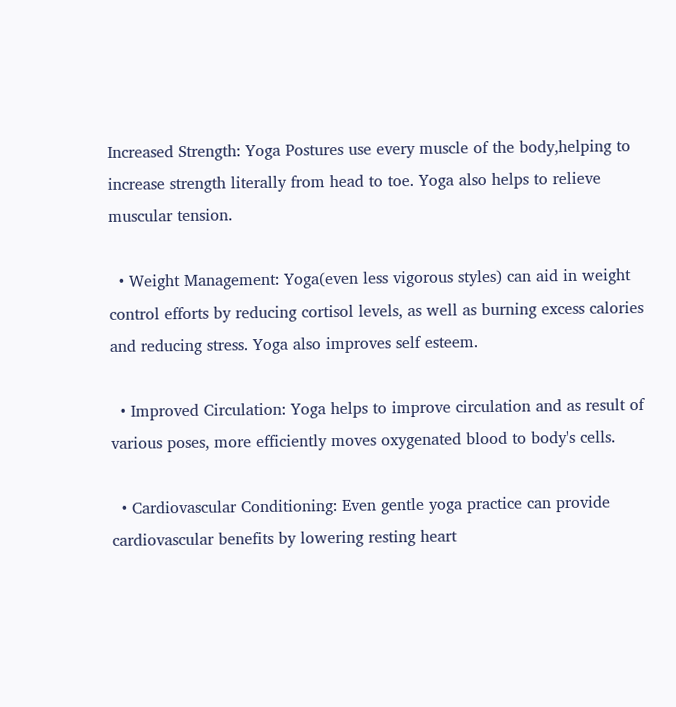Increased Strength: Yoga Postures use every muscle of the body,helping to increase strength literally from head to toe. Yoga also helps to relieve muscular tension.

  • Weight Management: Yoga(even less vigorous styles) can aid in weight control efforts by reducing cortisol levels, as well as burning excess calories and reducing stress. Yoga also improves self esteem.

  • Improved Circulation: Yoga helps to improve circulation and as result of various poses, more efficiently moves oxygenated blood to body's cells.

  • Cardiovascular Conditioning: Even gentle yoga practice can provide cardiovascular benefits by lowering resting heart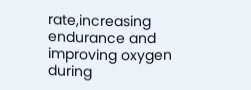rate,increasing endurance and improving oxygen during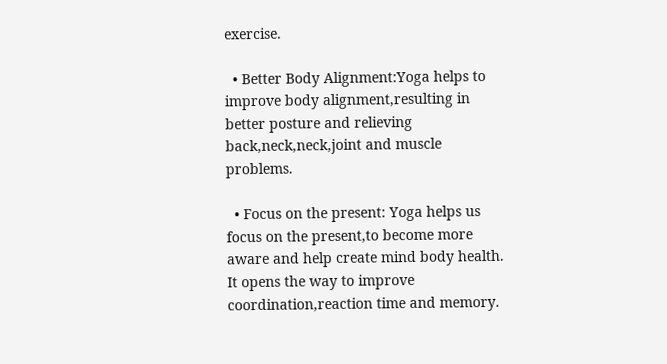exercise.

  • Better Body Alignment:Yoga helps to improve body alignment,resulting in better posture and relieving back,neck,neck,joint and muscle problems.

  • Focus on the present: Yoga helps us focus on the present,to become more aware and help create mind body health. It opens the way to improve coordination,reaction time and memory.